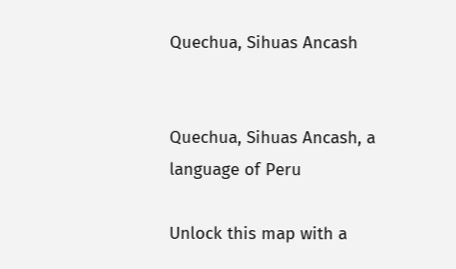Quechua, Sihuas Ancash


Quechua, Sihuas Ancash, a language of Peru

Unlock this map with a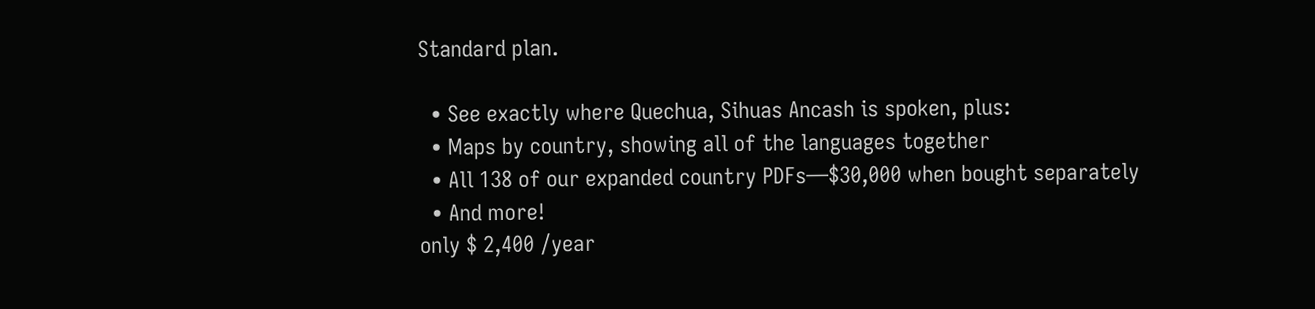Standard plan.

  • See exactly where Quechua, Sihuas Ancash is spoken, plus:
  • Maps by country, showing all of the languages together
  • All 138 of our expanded country PDFs—$30,000 when bought separately
  • And more!
only $ 2,400 /year